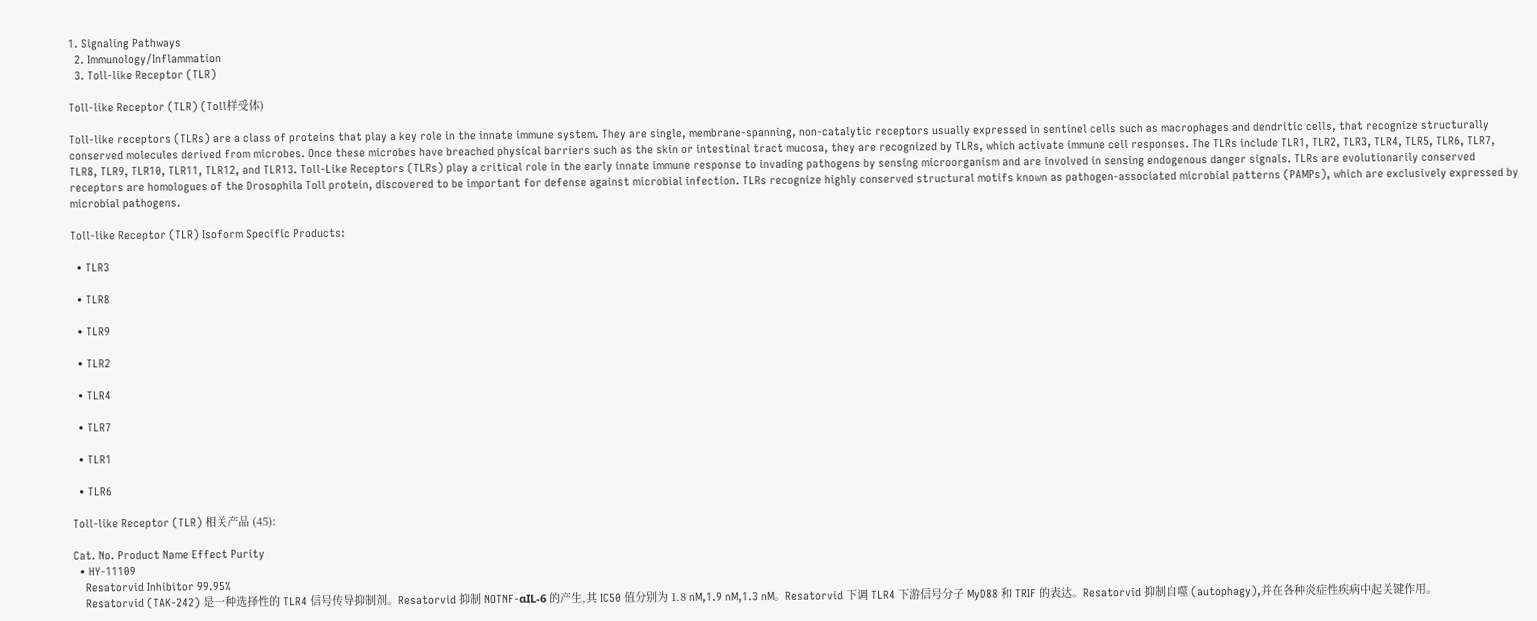1. Signaling Pathways
  2. Immunology/Inflammation
  3. Toll-like Receptor (TLR)

Toll-like Receptor (TLR) (Toll样受体)

Toll-like receptors (TLRs) are a class of proteins that play a key role in the innate immune system. They are single, membrane-spanning, non-catalytic receptors usually expressed in sentinel cells such as macrophages and dendritic cells, that recognize structurally conserved molecules derived from microbes. Once these microbes have breached physical barriers such as the skin or intestinal tract mucosa, they are recognized by TLRs, which activate immune cell responses. The TLRs include TLR1, TLR2, TLR3, TLR4, TLR5, TLR6, TLR7, TLR8, TLR9, TLR10, TLR11, TLR12, and TLR13. Toll-Like Receptors (TLRs) play a critical role in the early innate immune response to invading pathogens by sensing microorganism and are involved in sensing endogenous danger signals. TLRs are evolutionarily conserved receptors are homologues of the Drosophila Toll protein, discovered to be important for defense against microbial infection. TLRs recognize highly conserved structural motifs known as pathogen-associated microbial patterns (PAMPs), which are exclusively expressed by microbial pathogens.

Toll-like Receptor (TLR) Isoform Specific Products:

  • TLR3

  • TLR8

  • TLR9

  • TLR2

  • TLR4

  • TLR7

  • TLR1

  • TLR6

Toll-like Receptor (TLR) 相关产品 (45):

Cat. No. Product Name Effect Purity
  • HY-11109
    Resatorvid Inhibitor 99.95%
    Resatorvid (TAK-242) 是一种选择性的 TLR4 信号传导抑制剂。Resatorvid 抑制 NOTNF-αIL-6 的产生,其 IC50 值分别为 1.8 nM,1.9 nM,1.3 nM。Resatorvid 下调 TLR4 下游信号分子 MyD88 和 TRIF 的表达。Resatorvid 抑制自噬 (autophagy),并在各种炎症性疾病中起关键作用。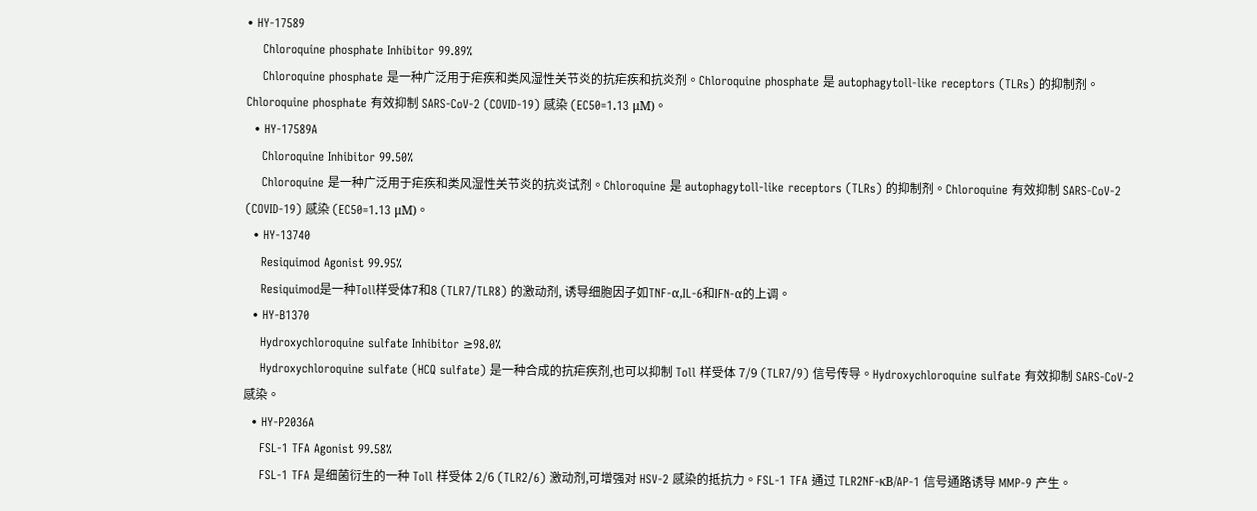• HY-17589
    Chloroquine phosphate Inhibitor 99.89%
    Chloroquine phosphate 是一种广泛用于疟疾和类风湿性关节炎的抗疟疾和抗炎剂。Chloroquine phosphate 是 autophagytoll-like receptors (TLRs) 的抑制剂。Chloroquine phosphate 有效抑制 SARS-CoV-2 (COVID-19) 感染 (EC50=1.13 μM)。
  • HY-17589A
    Chloroquine Inhibitor 99.50%
    Chloroquine 是一种广泛用于疟疾和类风湿性关节炎的抗炎试剂。Chloroquine 是 autophagytoll-like receptors (TLRs) 的抑制剂。Chloroquine 有效抑制 SARS-CoV-2 (COVID-19) 感染 (EC50=1.13 μM)。
  • HY-13740
    Resiquimod Agonist 99.95%
    Resiquimod是一种Toll样受体7和8 (TLR7/TLR8) 的激动剂, 诱导细胞因子如TNF-α,IL-6和IFN-α的上调。
  • HY-B1370
    Hydroxychloroquine sulfate Inhibitor ≥98.0%
    Hydroxychloroquine sulfate (HCQ sulfate) 是一种合成的抗疟疾剂,也可以抑制 Toll 样受体 7/9 (TLR7/9) 信号传导。Hydroxychloroquine sulfate 有效抑制 SARS-CoV-2 感染。
  • HY-P2036A
    FSL-1 TFA Agonist 99.58%
    FSL-1 TFA 是细菌衍生的一种 Toll 样受体 2/6 (TLR2/6) 激动剂,可增强对 HSV-2 感染的抵抗力。FSL-1 TFA 通过 TLR2NF-κB/AP-1 信号通路诱导 MMP-9 产生。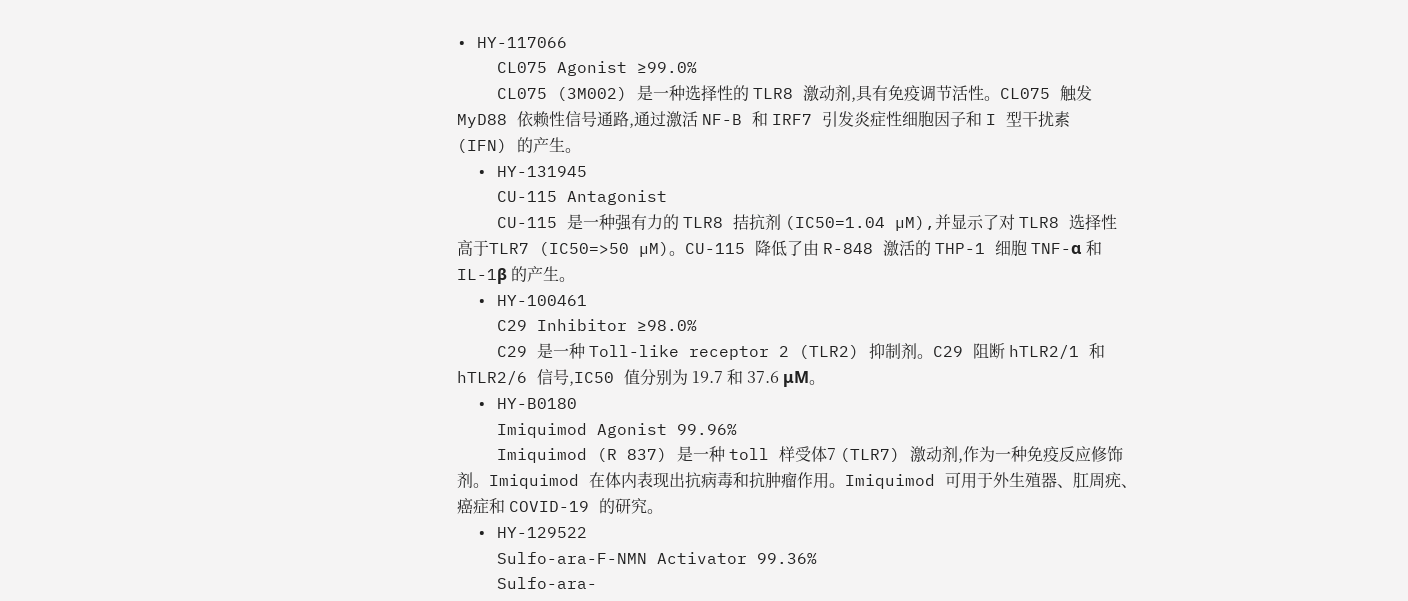• HY-117066
    CL075 Agonist ≥99.0%
    CL075 (3M002) 是一种选择性的 TLR8 激动剂,具有免疫调节活性。CL075 触发 MyD88 依赖性信号通路,通过激活 NF-B 和 IRF7 引发炎症性细胞因子和 I 型干扰素 (IFN) 的产生。
  • HY-131945
    CU-115 Antagonist
    CU-115 是一种强有力的 TLR8 拮抗剂 (IC50=1.04 µM),并显示了对 TLR8 选择性高于TLR7 (IC50=>50 µM)。CU-115 降低了由 R-848 激活的 THP-1 细胞 TNF-α 和 IL-1β 的产生。
  • HY-100461
    C29 Inhibitor ≥98.0%
    C29 是一种 Toll-like receptor 2 (TLR2) 抑制剂。C29 阻断 hTLR2/1 和 hTLR2/6 信号,IC50 值分别为 19.7 和 37.6 μM。
  • HY-B0180
    Imiquimod Agonist 99.96%
    Imiquimod (R 837) 是一种 toll 样受体7 (TLR7) 激动剂,作为一种免疫反应修饰剂。Imiquimod 在体内表现出抗病毒和抗肿瘤作用。Imiquimod 可用于外生殖器、肛周疣、癌症和 COVID-19 的研究。
  • HY-129522
    Sulfo-ara-F-NMN Activator 99.36%
    Sulfo-ara-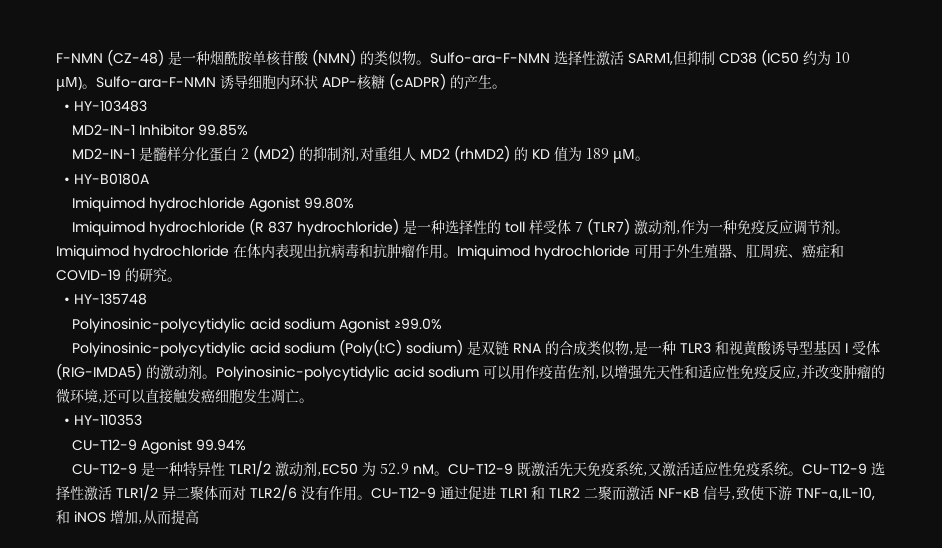F-NMN (CZ-48) 是一种烟酰胺单核苷酸 (NMN) 的类似物。Sulfo-ara-F-NMN 选择性激活 SARM1,但抑制 CD38 (IC50 约为 10 μM)。Sulfo-ara-F-NMN 诱导细胞内环状 ADP-核糖 (cADPR) 的产生。
  • HY-103483
    MD2-IN-1 Inhibitor 99.85%
    MD2-IN-1 是髓样分化蛋白 2 (MD2) 的抑制剂,对重组人 MD2 (rhMD2) 的 KD 值为 189 μM。
  • HY-B0180A
    Imiquimod hydrochloride Agonist 99.80%
    Imiquimod hydrochloride (R 837 hydrochloride) 是一种选择性的 toll 样受体 7 (TLR7) 激动剂,作为一种免疫反应调节剂。Imiquimod hydrochloride 在体内表现出抗病毒和抗肿瘤作用。Imiquimod hydrochloride 可用于外生殖器、肛周疣、癌症和 COVID-19 的研究。
  • HY-135748
    Polyinosinic-polycytidylic acid sodium Agonist ≥99.0%
    Polyinosinic-polycytidylic acid sodium (Poly(I:C) sodium) 是双链 RNA 的合成类似物,是一种 TLR3 和视黄酸诱导型基因 I 受体 (RIG-IMDA5) 的激动剂。Polyinosinic-polycytidylic acid sodium 可以用作疫苗佐剂,以增强先天性和适应性免疫反应,并改变肿瘤的微环境,还可以直接触发癌细胞发生凋亡。
  • HY-110353
    CU-T12-9 Agonist 99.94%
    CU-T12-9 是一种特异性 TLR1/2 激动剂,EC50 为 52.9 nM。CU-T12-9 既激活先天免疫系统,又激活适应性免疫系统。CU-T12-9 选择性激活 TLR1/2 异二聚体而对 TLR2/6 没有作用。CU-T12-9 通过促进 TLR1 和 TLR2 二聚而激活 NF-κB 信号,致使下游 TNF-α,IL-10,和 iNOS 增加,从而提高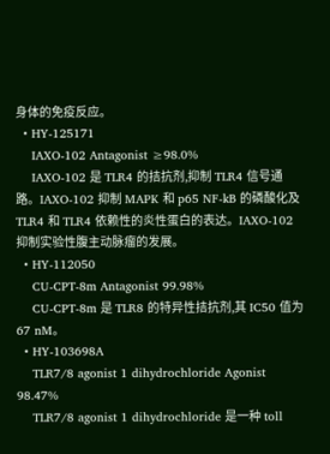身体的免疫反应。
  • HY-125171
    IAXO-102 Antagonist ≥98.0%
    IAXO-102 是 TLR4 的拮抗剂,抑制 TLR4 信号通路。IAXO-102 抑制 MAPK 和 p65 NF-kB 的磷酸化及 TLR4 和 TLR4 依赖性的炎性蛋白的表达。IAXO-102 抑制实验性腹主动脉瘤的发展。
  • HY-112050
    CU-CPT-8m Antagonist 99.98%
    CU-CPT-8m 是 TLR8 的特异性拮抗剂,其 IC50 值为 67 nM。
  • HY-103698A
    TLR7/8 agonist 1 dihydrochloride Agonist 98.47%
    TLR7/8 agonist 1 dihydrochloride 是一种 toll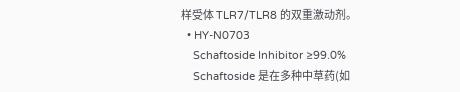样受体 TLR7/TLR8 的双重激动剂。
  • HY-N0703
    Schaftoside Inhibitor ≥99.0%
    Schaftoside 是在多种中草药(如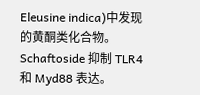Eleusine indica)中发现的黄酮类化合物。Schaftoside 抑制 TLR4 和 Myd88 表达。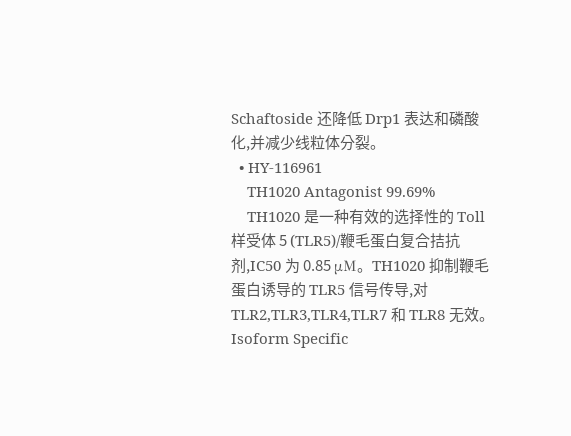Schaftoside 还降低 Drp1 表达和磷酸化,并减少线粒体分裂。
  • HY-116961
    TH1020 Antagonist 99.69%
    TH1020 是一种有效的选择性的 Toll 样受体 5 (TLR5)/鞭毛蛋白复合拮抗剂,IC50 为 0.85 μM。TH1020 抑制鞭毛蛋白诱导的 TLR5 信号传导,对 TLR2,TLR3,TLR4,TLR7 和 TLR8 无效。
Isoform Specific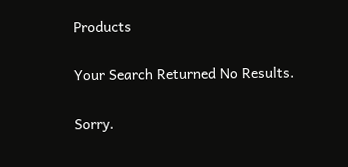Products

Your Search Returned No Results.

Sorry.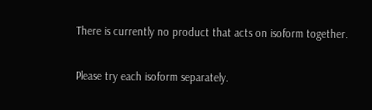There is currently no product that acts on isoform together.

Please try each isoform separately.